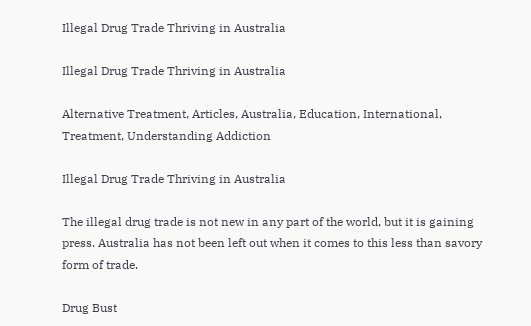Illegal Drug Trade Thriving in Australia

Illegal Drug Trade Thriving in Australia

Alternative Treatment, Articles, Australia, Education, International, Treatment, Understanding Addiction

Illegal Drug Trade Thriving in Australia

The illegal drug trade is not new in any part of the world, but it is gaining press. Australia has not been left out when it comes to this less than savory form of trade.

Drug Bust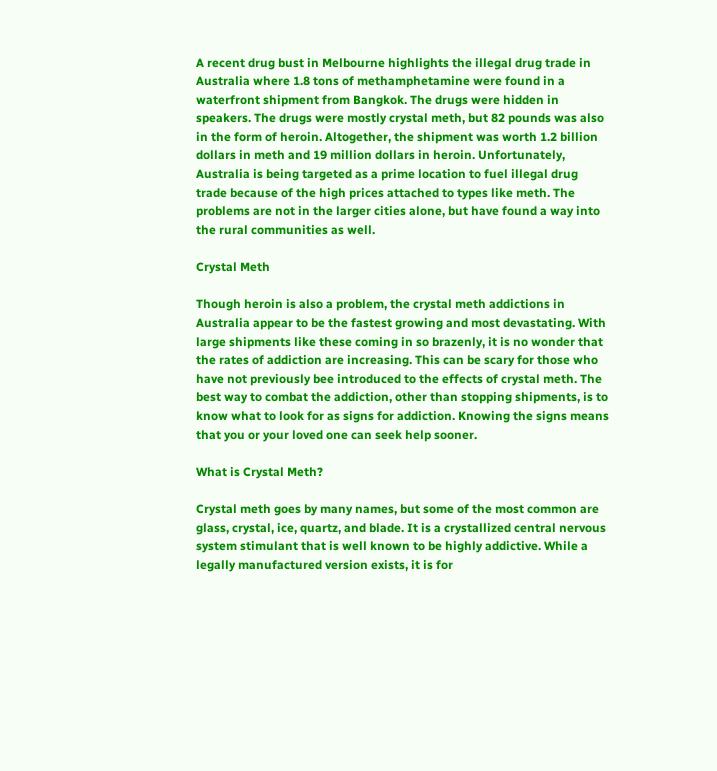A recent drug bust in Melbourne highlights the illegal drug trade in Australia where 1.8 tons of methamphetamine were found in a waterfront shipment from Bangkok. The drugs were hidden in speakers. The drugs were mostly crystal meth, but 82 pounds was also in the form of heroin. Altogether, the shipment was worth 1.2 billion dollars in meth and 19 million dollars in heroin. Unfortunately, Australia is being targeted as a prime location to fuel illegal drug trade because of the high prices attached to types like meth. The problems are not in the larger cities alone, but have found a way into the rural communities as well.

Crystal Meth

Though heroin is also a problem, the crystal meth addictions in Australia appear to be the fastest growing and most devastating. With large shipments like these coming in so brazenly, it is no wonder that the rates of addiction are increasing. This can be scary for those who have not previously bee introduced to the effects of crystal meth. The best way to combat the addiction, other than stopping shipments, is to know what to look for as signs for addiction. Knowing the signs means that you or your loved one can seek help sooner.

What is Crystal Meth?

Crystal meth goes by many names, but some of the most common are glass, crystal, ice, quartz, and blade. It is a crystallized central nervous system stimulant that is well known to be highly addictive. While a legally manufactured version exists, it is for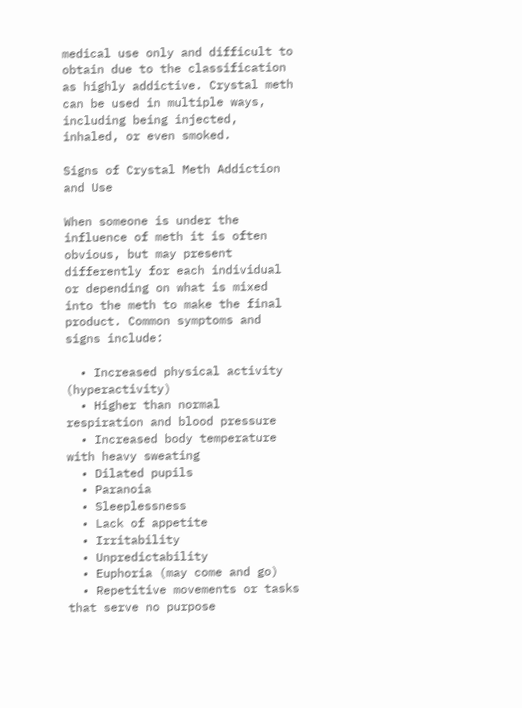medical use only and difficult to obtain due to the classification as highly addictive. Crystal meth can be used in multiple ways, including being injected, inhaled, or even smoked.

Signs of Crystal Meth Addiction and Use

When someone is under the influence of meth it is often obvious, but may present differently for each individual or depending on what is mixed into the meth to make the final product. Common symptoms and signs include:

  • Increased physical activity (hyperactivity)
  • Higher than normal respiration and blood pressure
  • Increased body temperature with heavy sweating
  • Dilated pupils
  • Paranoia
  • Sleeplessness
  • Lack of appetite
  • Irritability
  • Unpredictability
  • Euphoria (may come and go)
  • Repetitive movements or tasks that serve no purpose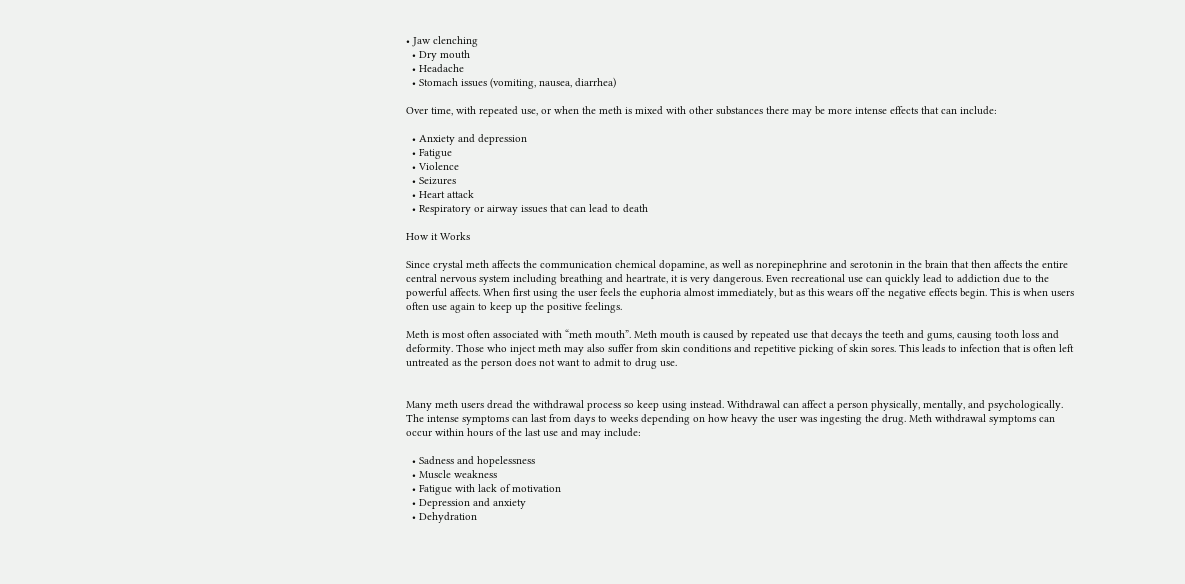• Jaw clenching
  • Dry mouth
  • Headache
  • Stomach issues (vomiting, nausea, diarrhea)

Over time, with repeated use, or when the meth is mixed with other substances there may be more intense effects that can include:

  • Anxiety and depression
  • Fatigue
  • Violence
  • Seizures
  • Heart attack
  • Respiratory or airway issues that can lead to death

How it Works

Since crystal meth affects the communication chemical dopamine, as well as norepinephrine and serotonin in the brain that then affects the entire central nervous system including breathing and heartrate, it is very dangerous. Even recreational use can quickly lead to addiction due to the powerful affects. When first using the user feels the euphoria almost immediately, but as this wears off the negative effects begin. This is when users often use again to keep up the positive feelings.

Meth is most often associated with “meth mouth”. Meth mouth is caused by repeated use that decays the teeth and gums, causing tooth loss and deformity. Those who inject meth may also suffer from skin conditions and repetitive picking of skin sores. This leads to infection that is often left untreated as the person does not want to admit to drug use.


Many meth users dread the withdrawal process so keep using instead. Withdrawal can affect a person physically, mentally, and psychologically. The intense symptoms can last from days to weeks depending on how heavy the user was ingesting the drug. Meth withdrawal symptoms can occur within hours of the last use and may include:

  • Sadness and hopelessness
  • Muscle weakness
  • Fatigue with lack of motivation
  • Depression and anxiety
  • Dehydration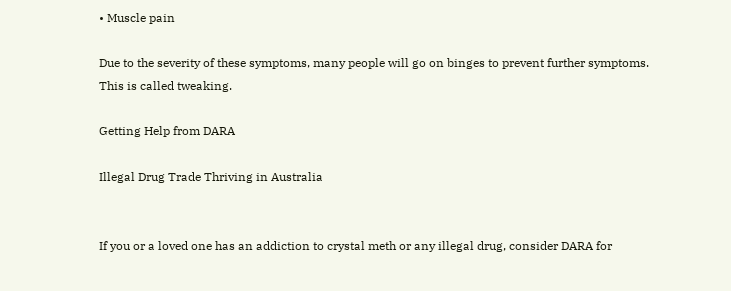• Muscle pain

Due to the severity of these symptoms, many people will go on binges to prevent further symptoms. This is called tweaking.

Getting Help from DARA

Illegal Drug Trade Thriving in Australia


If you or a loved one has an addiction to crystal meth or any illegal drug, consider DARA for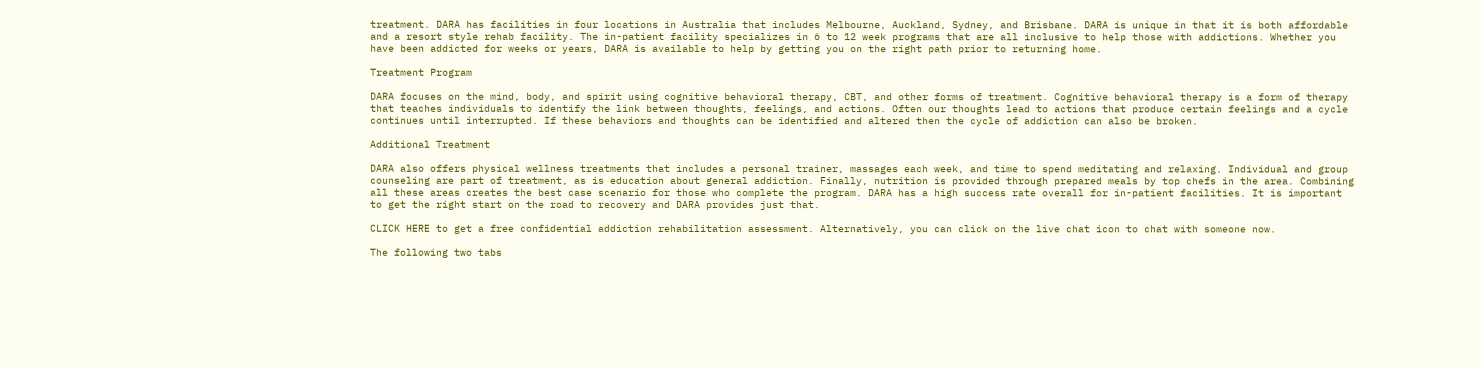treatment. DARA has facilities in four locations in Australia that includes Melbourne, Auckland, Sydney, and Brisbane. DARA is unique in that it is both affordable and a resort style rehab facility. The in-patient facility specializes in 6 to 12 week programs that are all inclusive to help those with addictions. Whether you have been addicted for weeks or years, DARA is available to help by getting you on the right path prior to returning home.

Treatment Program

DARA focuses on the mind, body, and spirit using cognitive behavioral therapy, CBT, and other forms of treatment. Cognitive behavioral therapy is a form of therapy that teaches individuals to identify the link between thoughts, feelings, and actions. Often our thoughts lead to actions that produce certain feelings and a cycle continues until interrupted. If these behaviors and thoughts can be identified and altered then the cycle of addiction can also be broken.

Additional Treatment

DARA also offers physical wellness treatments that includes a personal trainer, massages each week, and time to spend meditating and relaxing. Individual and group counseling are part of treatment, as is education about general addiction. Finally, nutrition is provided through prepared meals by top chefs in the area. Combining all these areas creates the best case scenario for those who complete the program. DARA has a high success rate overall for in-patient facilities. It is important to get the right start on the road to recovery and DARA provides just that.

CLICK HERE to get a free confidential addiction rehabilitation assessment. Alternatively, you can click on the live chat icon to chat with someone now.

The following two tabs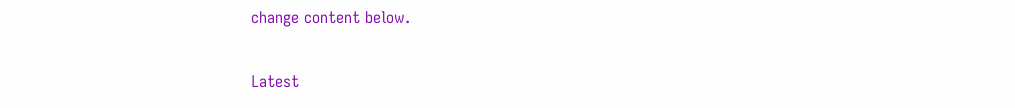change content below.

Latest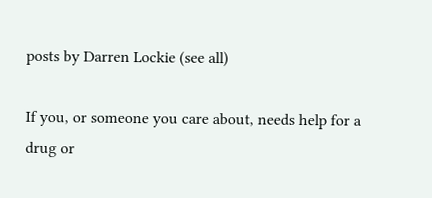posts by Darren Lockie (see all)

If you, or someone you care about, needs help for a drug or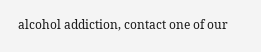alcohol addiction, contact one of our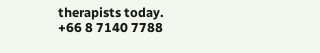therapists today.
+66 8 7140 7788